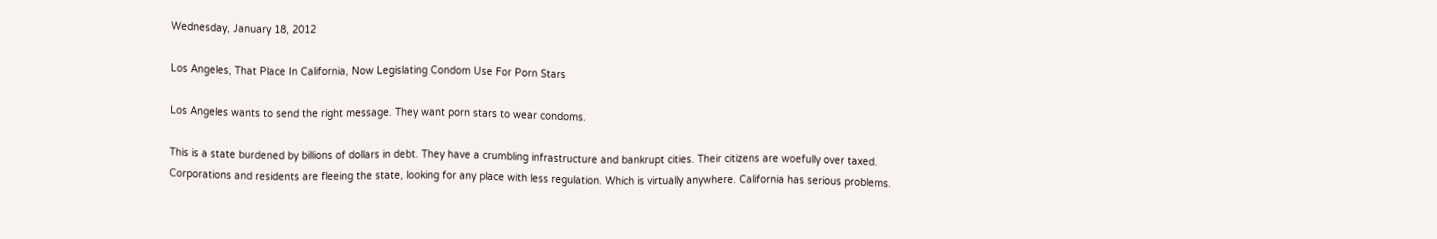Wednesday, January 18, 2012

Los Angeles, That Place In California, Now Legislating Condom Use For Porn Stars

Los Angeles wants to send the right message. They want porn stars to wear condoms.

This is a state burdened by billions of dollars in debt. They have a crumbling infrastructure and bankrupt cities. Their citizens are woefully over taxed. Corporations and residents are fleeing the state, looking for any place with less regulation. Which is virtually anywhere. California has serious problems.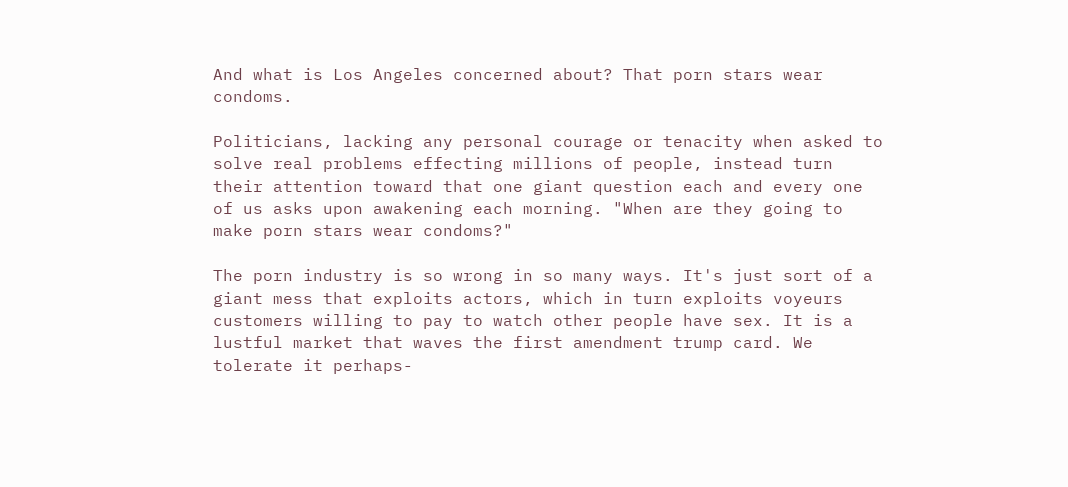And what is Los Angeles concerned about? That porn stars wear condoms.

Politicians, lacking any personal courage or tenacity when asked to solve real problems effecting millions of people, instead turn their attention toward that one giant question each and every one of us asks upon awakening each morning. "When are they going to make porn stars wear condoms?"

The porn industry is so wrong in so many ways. It's just sort of a giant mess that exploits actors, which in turn exploits voyeurs customers willing to pay to watch other people have sex. It is a lustful market that waves the first amendment trump card. We tolerate it perhaps-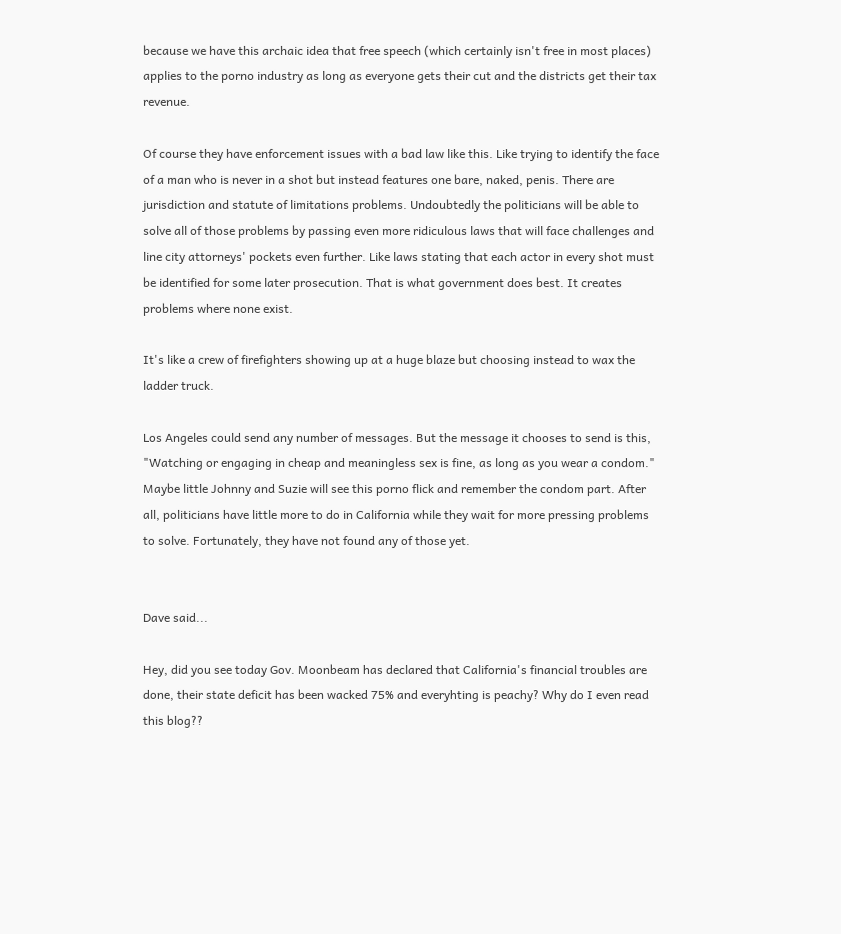because we have this archaic idea that free speech (which certainly isn't free in most places) applies to the porno industry as long as everyone gets their cut and the districts get their tax revenue.

Of course they have enforcement issues with a bad law like this. Like trying to identify the face of a man who is never in a shot but instead features one bare, naked, penis. There are jurisdiction and statute of limitations problems. Undoubtedly the politicians will be able to solve all of those problems by passing even more ridiculous laws that will face challenges and line city attorneys' pockets even further. Like laws stating that each actor in every shot must be identified for some later prosecution. That is what government does best. It creates problems where none exist.

It's like a crew of firefighters showing up at a huge blaze but choosing instead to wax the ladder truck.

Los Angeles could send any number of messages. But the message it chooses to send is this, "Watching or engaging in cheap and meaningless sex is fine, as long as you wear a condom." Maybe little Johnny and Suzie will see this porno flick and remember the condom part. After all, politicians have little more to do in California while they wait for more pressing problems to solve. Fortunately, they have not found any of those yet.


Dave said...

Hey, did you see today Gov. Moonbeam has declared that California's financial troubles are done, their state deficit has been wacked 75% and everyhting is peachy? Why do I even read this blog??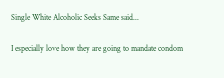Single White Alcoholic Seeks Same said...

I especially love how they are going to mandate condom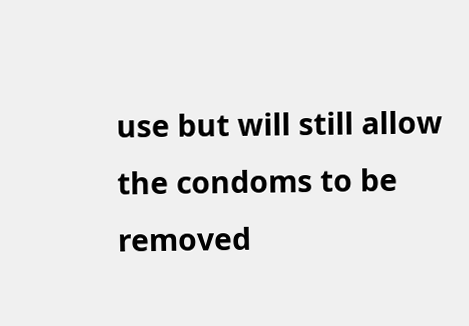use but will still allow the condoms to be removed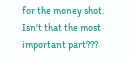for the money shot. Isn't that the most important part???